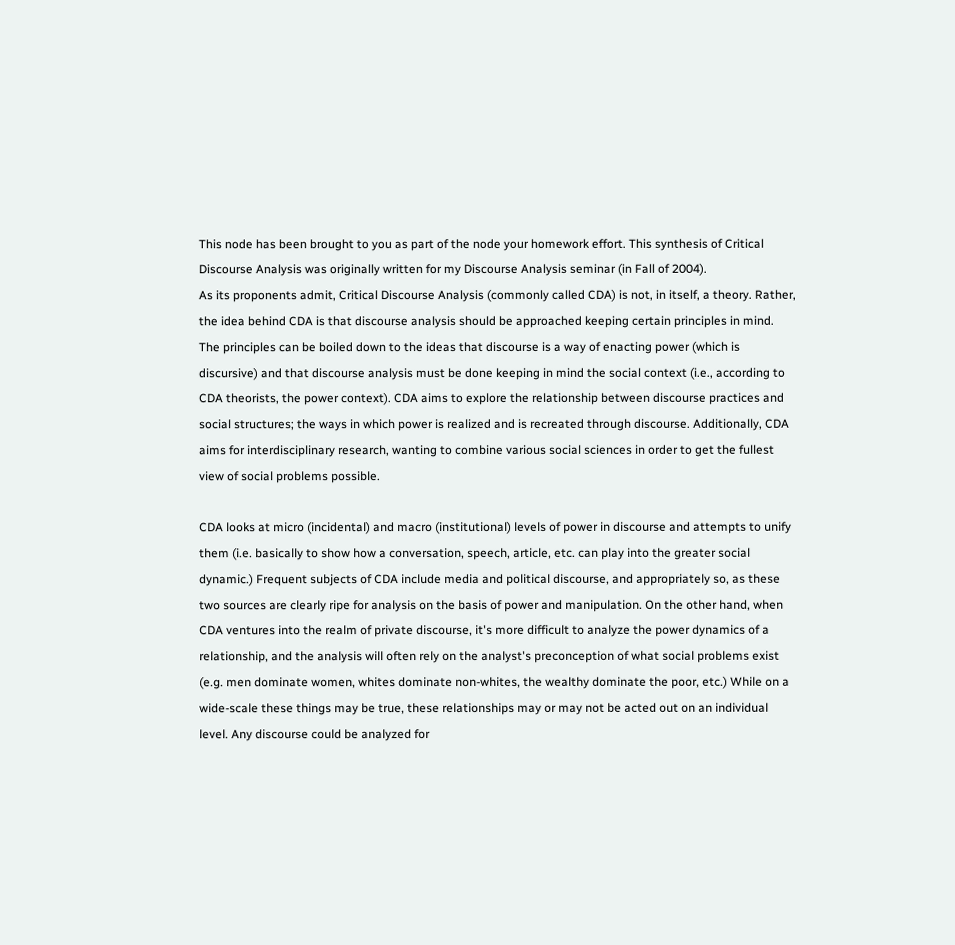This node has been brought to you as part of the node your homework effort. This synthesis of Critical Discourse Analysis was originally written for my Discourse Analysis seminar (in Fall of 2004).
As its proponents admit, Critical Discourse Analysis (commonly called CDA) is not, in itself, a theory. Rather, the idea behind CDA is that discourse analysis should be approached keeping certain principles in mind. The principles can be boiled down to the ideas that discourse is a way of enacting power (which is discursive) and that discourse analysis must be done keeping in mind the social context (i.e., according to CDA theorists, the power context). CDA aims to explore the relationship between discourse practices and social structures; the ways in which power is realized and is recreated through discourse. Additionally, CDA aims for interdisciplinary research, wanting to combine various social sciences in order to get the fullest view of social problems possible.

CDA looks at micro (incidental) and macro (institutional) levels of power in discourse and attempts to unify them (i.e. basically to show how a conversation, speech, article, etc. can play into the greater social dynamic.) Frequent subjects of CDA include media and political discourse, and appropriately so, as these two sources are clearly ripe for analysis on the basis of power and manipulation. On the other hand, when CDA ventures into the realm of private discourse, it's more difficult to analyze the power dynamics of a relationship, and the analysis will often rely on the analyst's preconception of what social problems exist (e.g. men dominate women, whites dominate non-whites, the wealthy dominate the poor, etc.) While on a wide-scale these things may be true, these relationships may or may not be acted out on an individual level. Any discourse could be analyzed for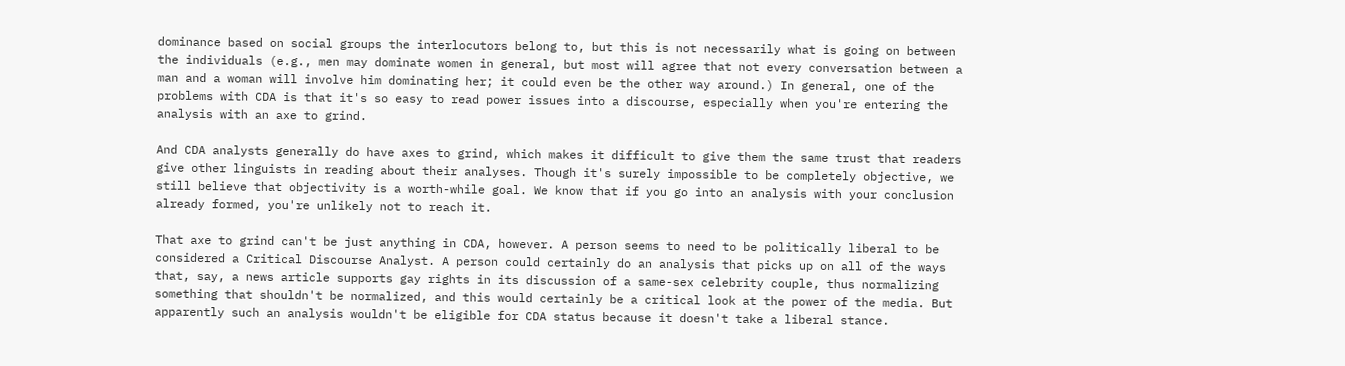dominance based on social groups the interlocutors belong to, but this is not necessarily what is going on between the individuals (e.g., men may dominate women in general, but most will agree that not every conversation between a man and a woman will involve him dominating her; it could even be the other way around.) In general, one of the problems with CDA is that it's so easy to read power issues into a discourse, especially when you're entering the analysis with an axe to grind.

And CDA analysts generally do have axes to grind, which makes it difficult to give them the same trust that readers give other linguists in reading about their analyses. Though it's surely impossible to be completely objective, we still believe that objectivity is a worth-while goal. We know that if you go into an analysis with your conclusion already formed, you're unlikely not to reach it.

That axe to grind can't be just anything in CDA, however. A person seems to need to be politically liberal to be considered a Critical Discourse Analyst. A person could certainly do an analysis that picks up on all of the ways that, say, a news article supports gay rights in its discussion of a same-sex celebrity couple, thus normalizing something that shouldn't be normalized, and this would certainly be a critical look at the power of the media. But apparently such an analysis wouldn't be eligible for CDA status because it doesn't take a liberal stance.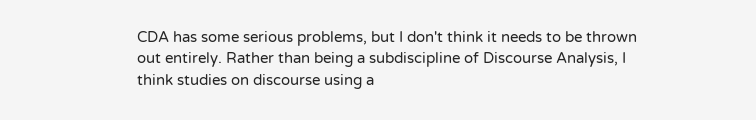CDA has some serious problems, but I don't think it needs to be thrown out entirely. Rather than being a subdiscipline of Discourse Analysis, I think studies on discourse using a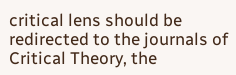critical lens should be redirected to the journals of Critical Theory, the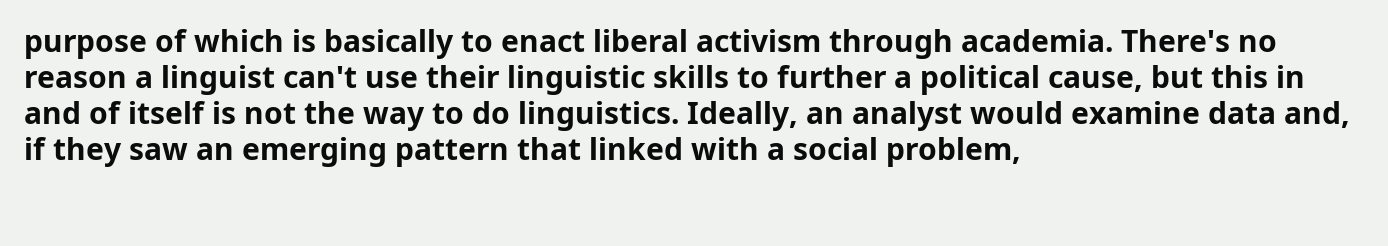purpose of which is basically to enact liberal activism through academia. There's no reason a linguist can't use their linguistic skills to further a political cause, but this in and of itself is not the way to do linguistics. Ideally, an analyst would examine data and, if they saw an emerging pattern that linked with a social problem,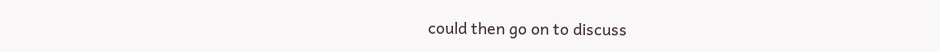could then go on to discuss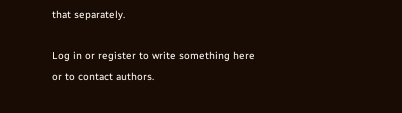that separately.

Log in or register to write something here or to contact authors.